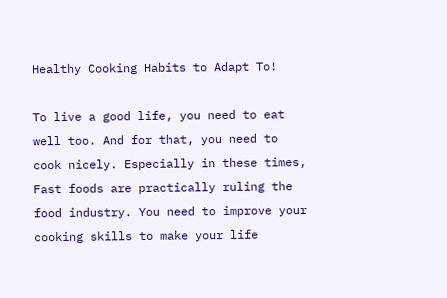Healthy Cooking Habits to Adapt To!

To live a good life, you need to eat well too. And for that, you need to cook nicely. Especially in these times, Fast foods are practically ruling the food industry. You need to improve your cooking skills to make your life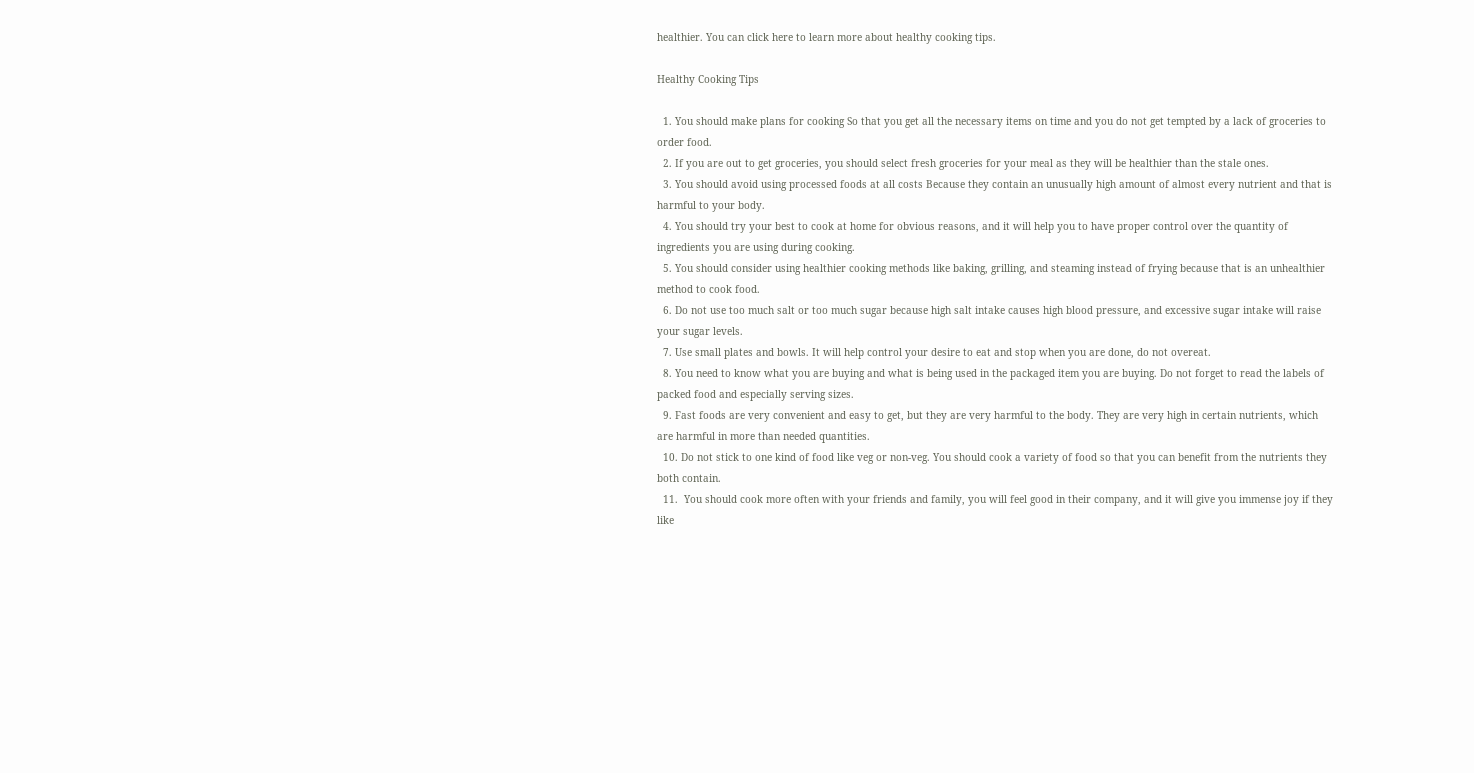healthier. You can click here to learn more about healthy cooking tips.

Healthy Cooking Tips

  1. You should make plans for cooking So that you get all the necessary items on time and you do not get tempted by a lack of groceries to order food.
  2. If you are out to get groceries, you should select fresh groceries for your meal as they will be healthier than the stale ones.
  3. You should avoid using processed foods at all costs Because they contain an unusually high amount of almost every nutrient and that is harmful to your body.
  4. You should try your best to cook at home for obvious reasons, and it will help you to have proper control over the quantity of ingredients you are using during cooking.
  5. You should consider using healthier cooking methods like baking, grilling, and steaming instead of frying because that is an unhealthier method to cook food.
  6. Do not use too much salt or too much sugar because high salt intake causes high blood pressure, and excessive sugar intake will raise your sugar levels.
  7. Use small plates and bowls. It will help control your desire to eat and stop when you are done, do not overeat.
  8. You need to know what you are buying and what is being used in the packaged item you are buying. Do not forget to read the labels of packed food and especially serving sizes.
  9. Fast foods are very convenient and easy to get, but they are very harmful to the body. They are very high in certain nutrients, which are harmful in more than needed quantities.
  10. Do not stick to one kind of food like veg or non-veg. You should cook a variety of food so that you can benefit from the nutrients they both contain.
  11.  You should cook more often with your friends and family, you will feel good in their company, and it will give you immense joy if they like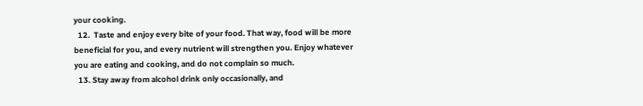your cooking.
  12.  Taste and enjoy every bite of your food. That way, food will be more beneficial for you, and every nutrient will strengthen you. Enjoy whatever you are eating and cooking, and do not complain so much.
  13. Stay away from alcohol drink only occasionally, and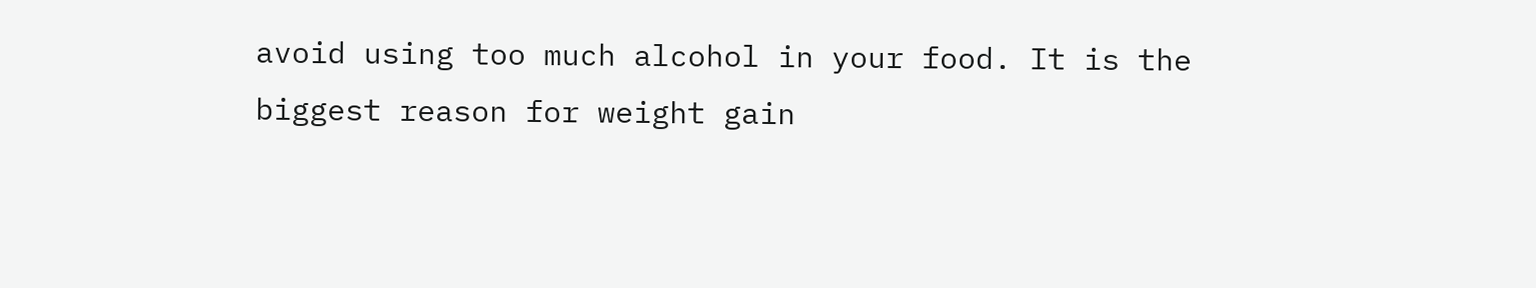avoid using too much alcohol in your food. It is the biggest reason for weight gain